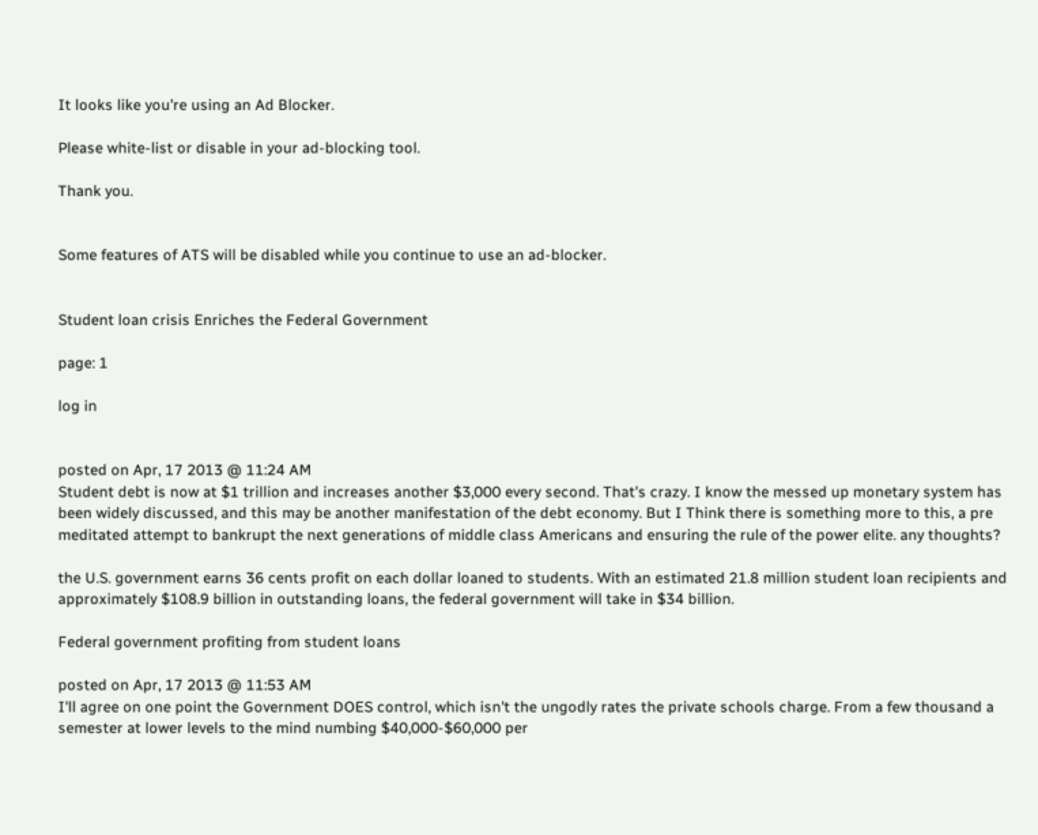It looks like you're using an Ad Blocker.

Please white-list or disable in your ad-blocking tool.

Thank you.


Some features of ATS will be disabled while you continue to use an ad-blocker.


Student loan crisis Enriches the Federal Government

page: 1

log in


posted on Apr, 17 2013 @ 11:24 AM
Student debt is now at $1 trillion and increases another $3,000 every second. That's crazy. I know the messed up monetary system has been widely discussed, and this may be another manifestation of the debt economy. But I Think there is something more to this, a pre meditated attempt to bankrupt the next generations of middle class Americans and ensuring the rule of the power elite. any thoughts?

the U.S. government earns 36 cents profit on each dollar loaned to students. With an estimated 21.8 million student loan recipients and approximately $108.9 billion in outstanding loans, the federal government will take in $34 billion.

Federal government profiting from student loans

posted on Apr, 17 2013 @ 11:53 AM
I'll agree on one point the Government DOES control, which isn't the ungodly rates the private schools charge. From a few thousand a semester at lower levels to the mind numbing $40,000-$60,000 per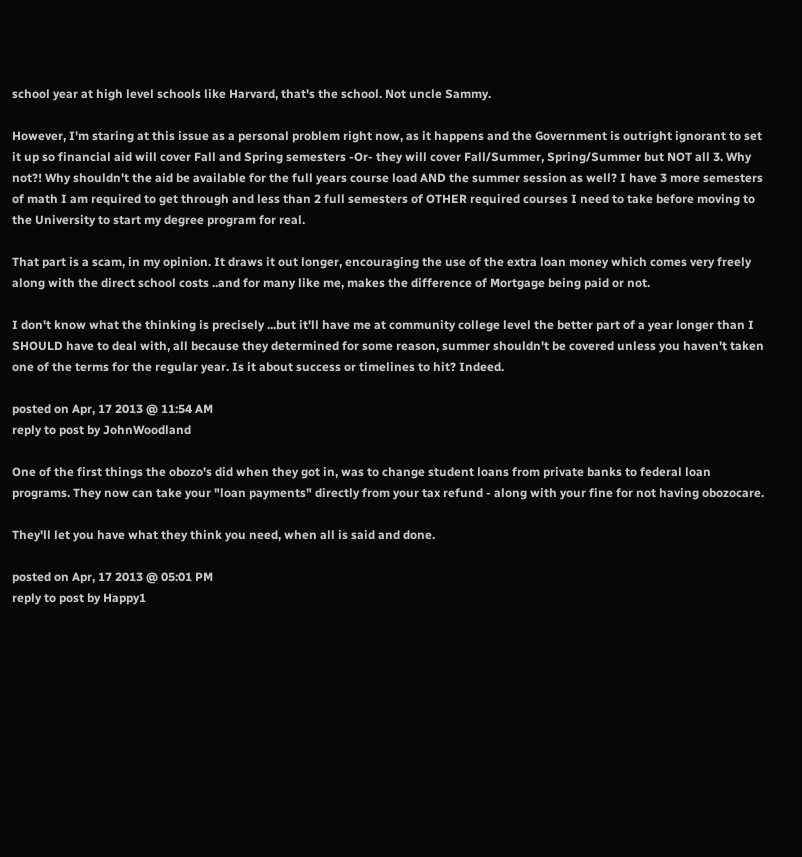school year at high level schools like Harvard, that's the school. Not uncle Sammy.

However, I'm staring at this issue as a personal problem right now, as it happens and the Government is outright ignorant to set it up so financial aid will cover Fall and Spring semesters -Or- they will cover Fall/Summer, Spring/Summer but NOT all 3. Why not?! Why shouldn't the aid be available for the full years course load AND the summer session as well? I have 3 more semesters of math I am required to get through and less than 2 full semesters of OTHER required courses I need to take before moving to the University to start my degree program for real.

That part is a scam, in my opinion. It draws it out longer, encouraging the use of the extra loan money which comes very freely along with the direct school costs ..and for many like me, makes the difference of Mortgage being paid or not.

I don't know what the thinking is precisely ...but it'll have me at community college level the better part of a year longer than I SHOULD have to deal with, all because they determined for some reason, summer shouldn't be covered unless you haven't taken one of the terms for the regular year. Is it about success or timelines to hit? Indeed.

posted on Apr, 17 2013 @ 11:54 AM
reply to post by JohnWoodland

One of the first things the obozo's did when they got in, was to change student loans from private banks to federal loan programs. They now can take your "loan payments" directly from your tax refund - along with your fine for not having obozocare.

They'll let you have what they think you need, when all is said and done.

posted on Apr, 17 2013 @ 05:01 PM
reply to post by Happy1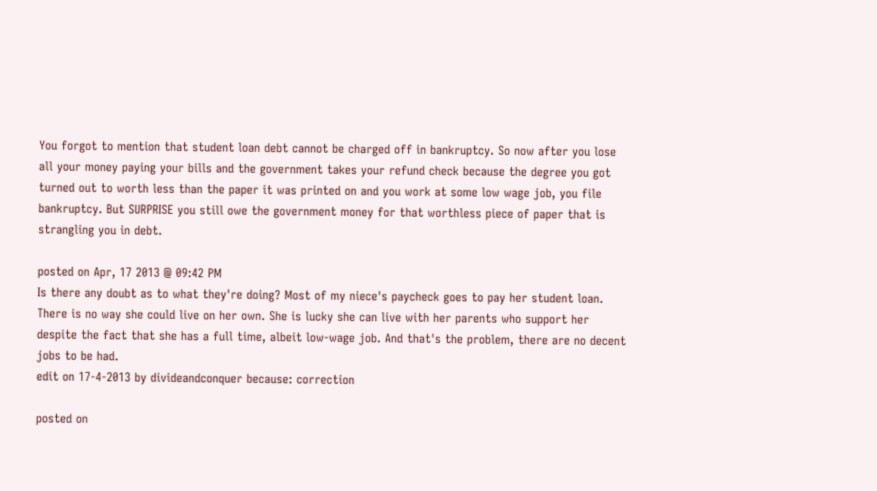You forgot to mention that student loan debt cannot be charged off in bankruptcy. So now after you lose all your money paying your bills and the government takes your refund check because the degree you got turned out to worth less than the paper it was printed on and you work at some low wage job, you file bankruptcy. But SURPRISE you still owe the government money for that worthless piece of paper that is strangling you in debt.

posted on Apr, 17 2013 @ 09:42 PM
Is there any doubt as to what they're doing? Most of my niece's paycheck goes to pay her student loan. There is no way she could live on her own. She is lucky she can live with her parents who support her despite the fact that she has a full time, albeit low-wage job. And that's the problem, there are no decent jobs to be had.
edit on 17-4-2013 by divideandconquer because: correction

posted on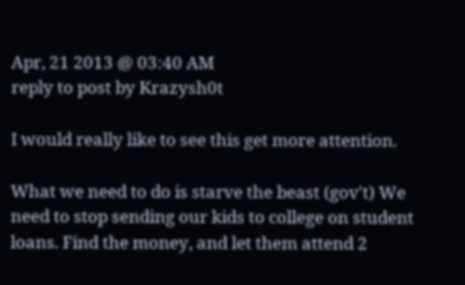Apr, 21 2013 @ 03:40 AM
reply to post by Krazysh0t

I would really like to see this get more attention.

What we need to do is starve the beast (gov't) We need to stop sending our kids to college on student loans. Find the money, and let them attend 2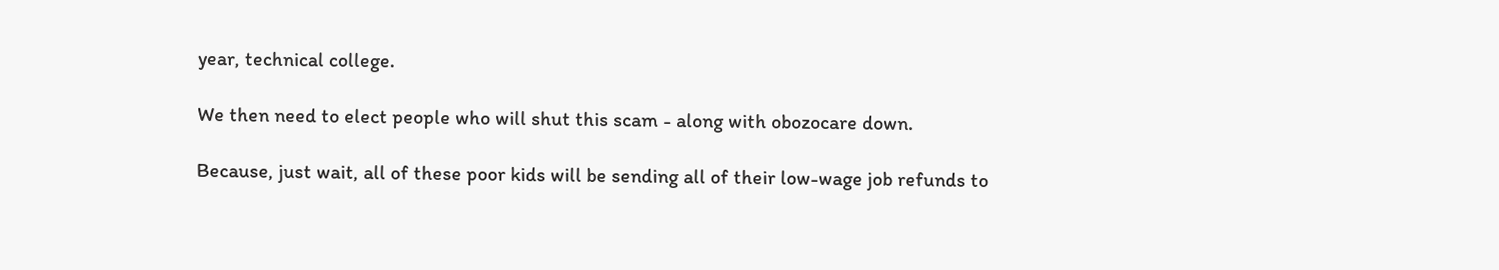year, technical college.

We then need to elect people who will shut this scam - along with obozocare down.

Because, just wait, all of these poor kids will be sending all of their low-wage job refunds to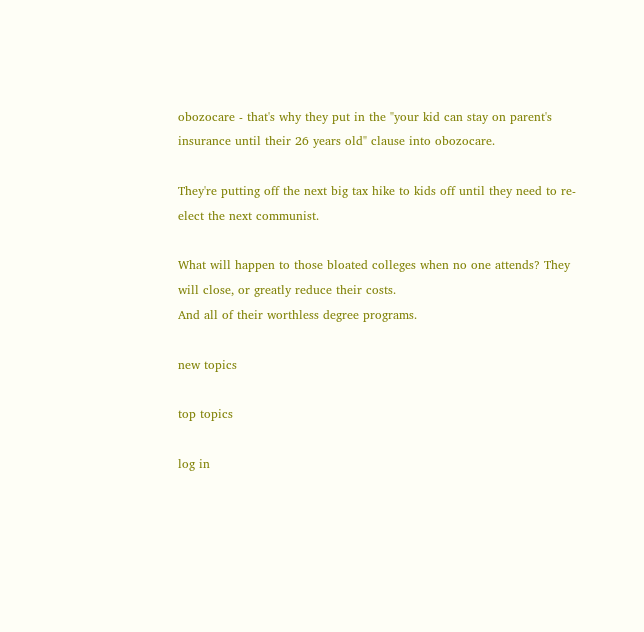obozocare - that's why they put in the "your kid can stay on parent's insurance until their 26 years old" clause into obozocare.

They're putting off the next big tax hike to kids off until they need to re-elect the next communist.

What will happen to those bloated colleges when no one attends? They will close, or greatly reduce their costs.
And all of their worthless degree programs.

new topics

top topics

log in